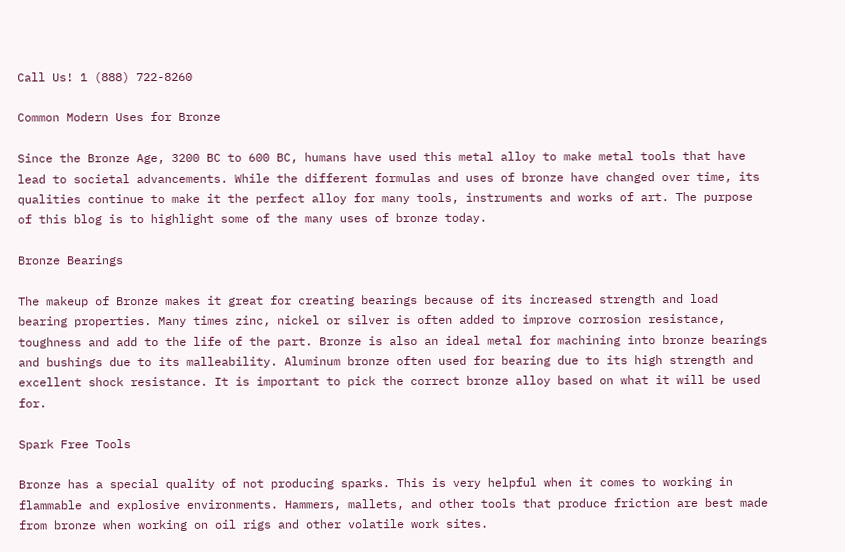Call Us! 1 (888) 722-8260

Common Modern Uses for Bronze

Since the Bronze Age, 3200 BC to 600 BC, humans have used this metal alloy to make metal tools that have lead to societal advancements. While the different formulas and uses of bronze have changed over time, its qualities continue to make it the perfect alloy for many tools, instruments and works of art. The purpose of this blog is to highlight some of the many uses of bronze today.

Bronze Bearings

The makeup of Bronze makes it great for creating bearings because of its increased strength and load bearing properties. Many times zinc, nickel or silver is often added to improve corrosion resistance, toughness and add to the life of the part. Bronze is also an ideal metal for machining into bronze bearings and bushings due to its malleability. Aluminum bronze often used for bearing due to its high strength and excellent shock resistance. It is important to pick the correct bronze alloy based on what it will be used for.

Spark Free Tools

Bronze has a special quality of not producing sparks. This is very helpful when it comes to working in flammable and explosive environments. Hammers, mallets, and other tools that produce friction are best made from bronze when working on oil rigs and other volatile work sites.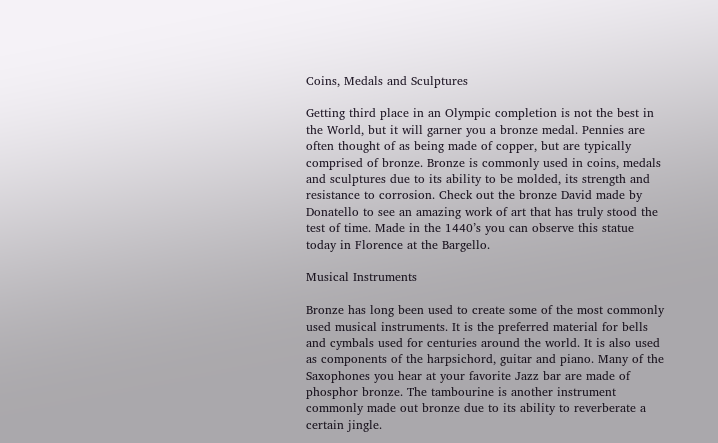Coins, Medals and Sculptures

Getting third place in an Olympic completion is not the best in the World, but it will garner you a bronze medal. Pennies are often thought of as being made of copper, but are typically comprised of bronze. Bronze is commonly used in coins, medals and sculptures due to its ability to be molded, its strength and resistance to corrosion. Check out the bronze David made by Donatello to see an amazing work of art that has truly stood the test of time. Made in the 1440’s you can observe this statue today in Florence at the Bargello.

Musical Instruments

Bronze has long been used to create some of the most commonly used musical instruments. It is the preferred material for bells and cymbals used for centuries around the world. It is also used as components of the harpsichord, guitar and piano. Many of the Saxophones you hear at your favorite Jazz bar are made of phosphor bronze. The tambourine is another instrument commonly made out bronze due to its ability to reverberate a certain jingle.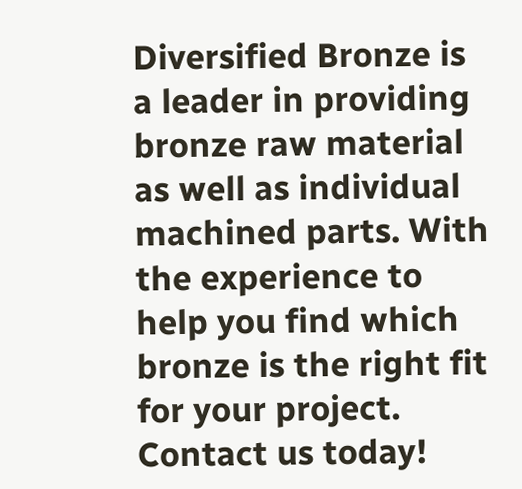Diversified Bronze is a leader in providing bronze raw material as well as individual machined parts. With the experience to help you find which bronze is the right fit for your project. Contact us today!